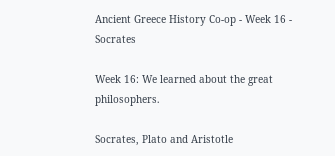Ancient Greece History Co-op - Week 16 - Socrates

Week 16: We learned about the great philosophers.

Socrates, Plato and Aristotle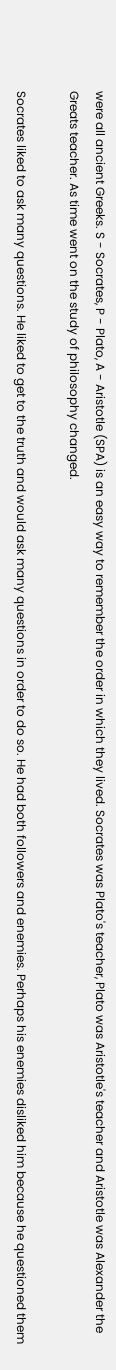were all ancient Greeks. S - Socrates, P - Plato, A - Aristotle (SPA) is an easy way to remember the order in which they lived. Socrates was Plato's teacher, Plato was Aristotle's teacher and Aristotle was Alexander the Greats teacher. As time went on the study of philosophy changed.

Socrates liked to ask many questions. He liked to get to the truth and would ask many questions in order to do so. He had both followers and enemies. Perhaps his enemies disliked him because he questioned them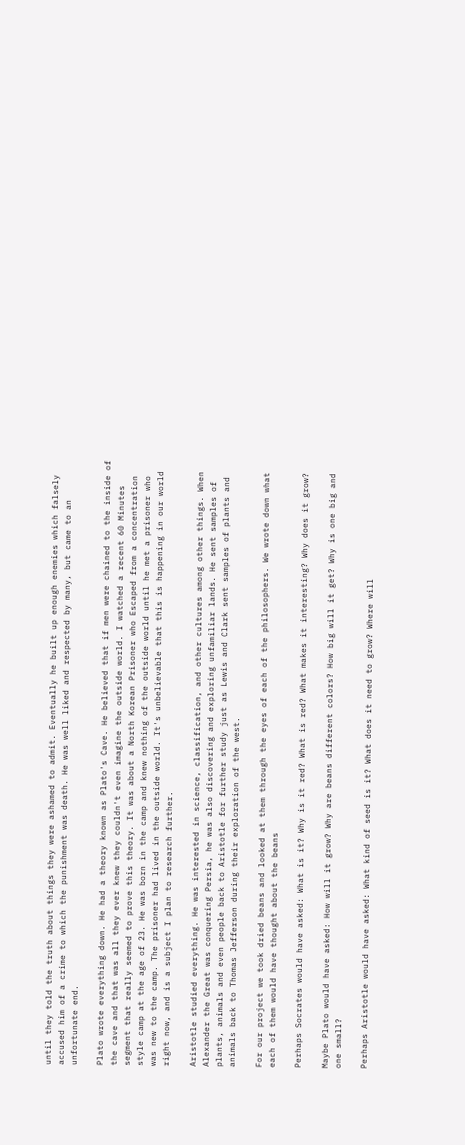until they told the truth about things they were ashamed to admit. Eventually he built up enough enemies which falsely accused him of a crime to which the punishment was death. He was well liked and respected by many, but came to an unfortunate end.

Plato wrote everything down. He had a theory known as Plato's Cave. He believed that if men were chained to the inside of the cave and that was all they ever knew they couldn't even imagine the outside world. I watched a recent 60 Minutes segment that really seemed to prove this theory. It was about a North Korean Prisoner who Escaped from a concentration style camp at the age of 23. He was born in the camp and knew nothing of the outside world until he met a prisoner who was new to the camp. The prisoner had lived in the outside world. It's unbelievable that this is happening in our world right now, and is a subject I plan to research further.

Aristotle studied everything. He was interested in science, classification, and other cultures among other things. When Alexander the Great was conquering Persia, he was also discovering and exploring unfamiliar lands. He sent samples of plants, animals and even people back to Aristotle for further study just as Lewis and Clark sent samples of plants and animals back to Thomas Jefferson during their exploration of the west.

For our project we took dried beans and looked at them through the eyes of each of the philosophers. We wrote down what each of them would have thought about the beans

Perhaps Socrates would have asked: What is it? Why is it red? What is red? What makes it interesting? Why does it grow?

Maybe Plato would have asked: How will it grow? Why are beans different colors? How big will it get? Why is one big and one small?

Perhaps Aristotle would have asked: What kind of seed is it? What does it need to grow? Where will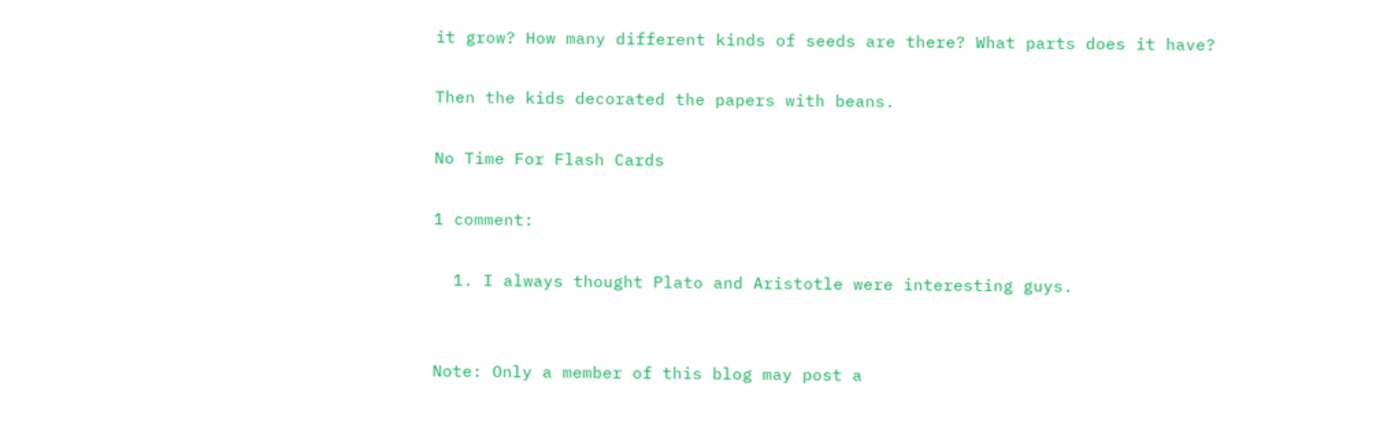it grow? How many different kinds of seeds are there? What parts does it have?

Then the kids decorated the papers with beans.

No Time For Flash Cards

1 comment:

  1. I always thought Plato and Aristotle were interesting guys.


Note: Only a member of this blog may post a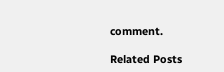comment.

Related Posts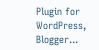Plugin for WordPress, Blogger...